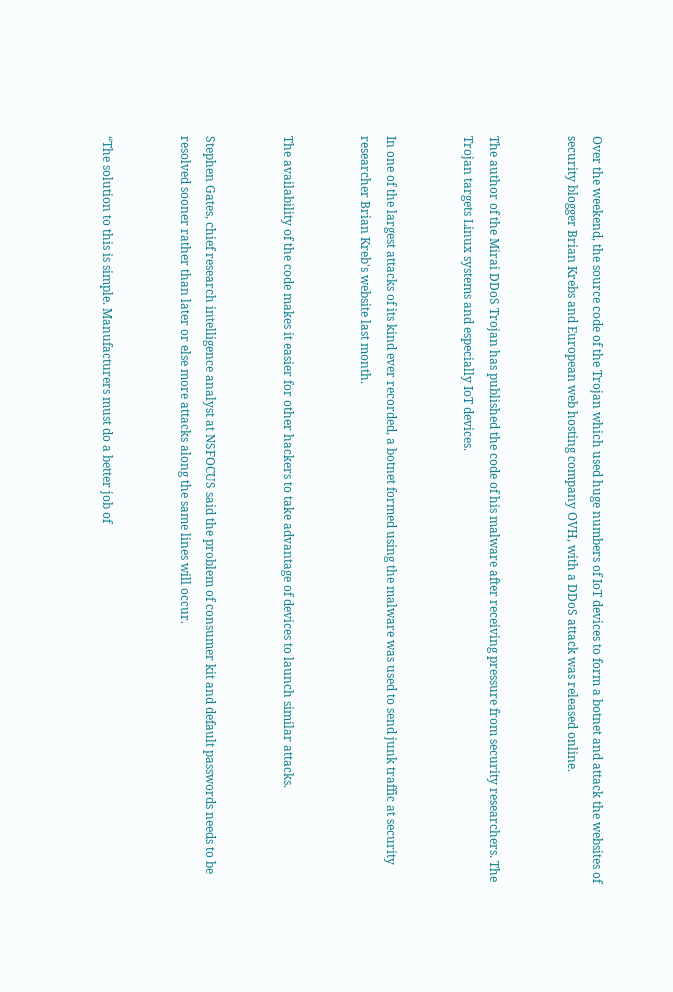Over the weekend, the source code of the Trojan which used huge numbers of IoT devices to form a botnet and attack the websites of security blogger Brian Krebs and European web hosting company OVH, with a DDoS attack was released online.


The author of the Mirai DDoS Trojan has published the code of his malware after receiving pressure from security researchers. The Trojan targets Linux systems and especially IoT devices.


In one of the largest attacks of its kind ever recorded, a botnet formed using the malware was used to send junk traffic at security researcher Brian Kreb's website last month.


The availability of the code makes it easier for other hackers to take advantage of devices to launch similar attacks.


Stephen Gates, chief research intelligence analyst at NSFOCUS said the problem of consumer kit and default passwords needs to be resolved sooner rather than later or else more attacks along the same lines will occur.


“The solution to this is simple. Manufacturers must do a better job of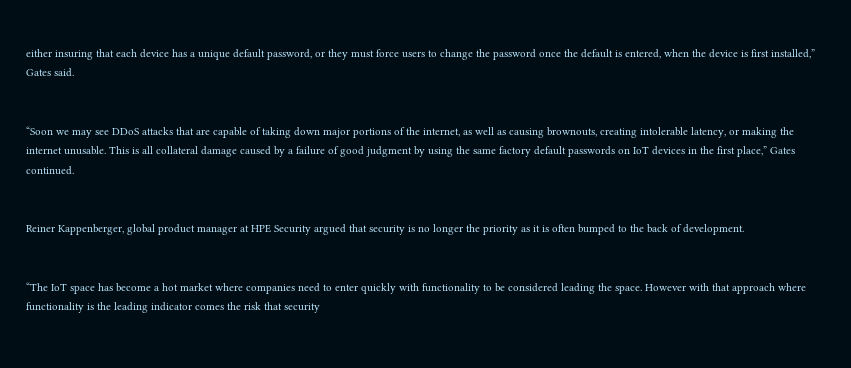either insuring that each device has a unique default password, or they must force users to change the password once the default is entered, when the device is first installed,” Gates said.


“Soon we may see DDoS attacks that are capable of taking down major portions of the internet, as well as causing brownouts, creating intolerable latency, or making the internet unusable. This is all collateral damage caused by a failure of good judgment by using the same factory default passwords on IoT devices in the first place,” Gates continued.


Reiner Kappenberger, global product manager at HPE Security argued that security is no longer the priority as it is often bumped to the back of development.


“The IoT space has become a hot market where companies need to enter quickly with functionality to be considered leading the space. However with that approach where functionality is the leading indicator comes the risk that security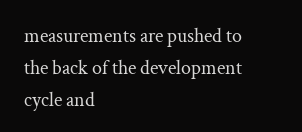measurements are pushed to the back of the development cycle and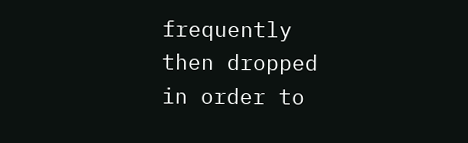frequently then dropped in order to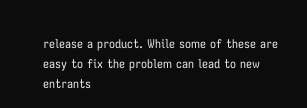release a product. While some of these are easy to fix the problem can lead to new entrants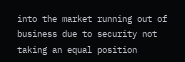into the market running out of business due to security not taking an equal position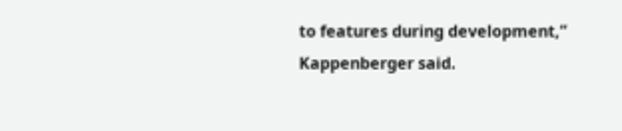to features during development,” Kappenberger said.